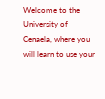Welcome to the University of Cenaela, where you will learn to use your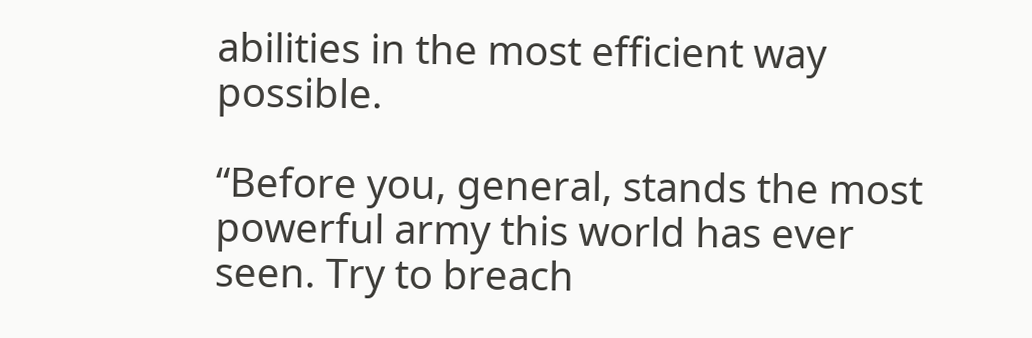abilities in the most efficient way possible.

“Before you, general, stands the most powerful army this world has ever seen. Try to breach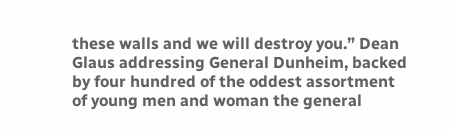these walls and we will destroy you.” Dean Glaus addressing General Dunheim, backed by four hundred of the oddest assortment of young men and woman the general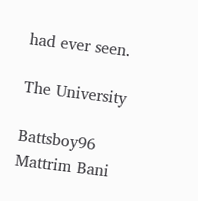had ever seen.

The University

Battsboy96 Mattrim Bani